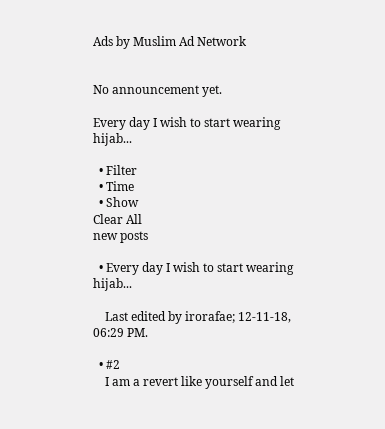Ads by Muslim Ad Network


No announcement yet.

Every day I wish to start wearing hijab...

  • Filter
  • Time
  • Show
Clear All
new posts

  • Every day I wish to start wearing hijab...

    Last edited by irorafae; 12-11-18, 06:29 PM.

  • #2
    I am a revert like yourself and let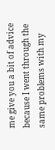me give you a bit of advice because I went through the same problems with my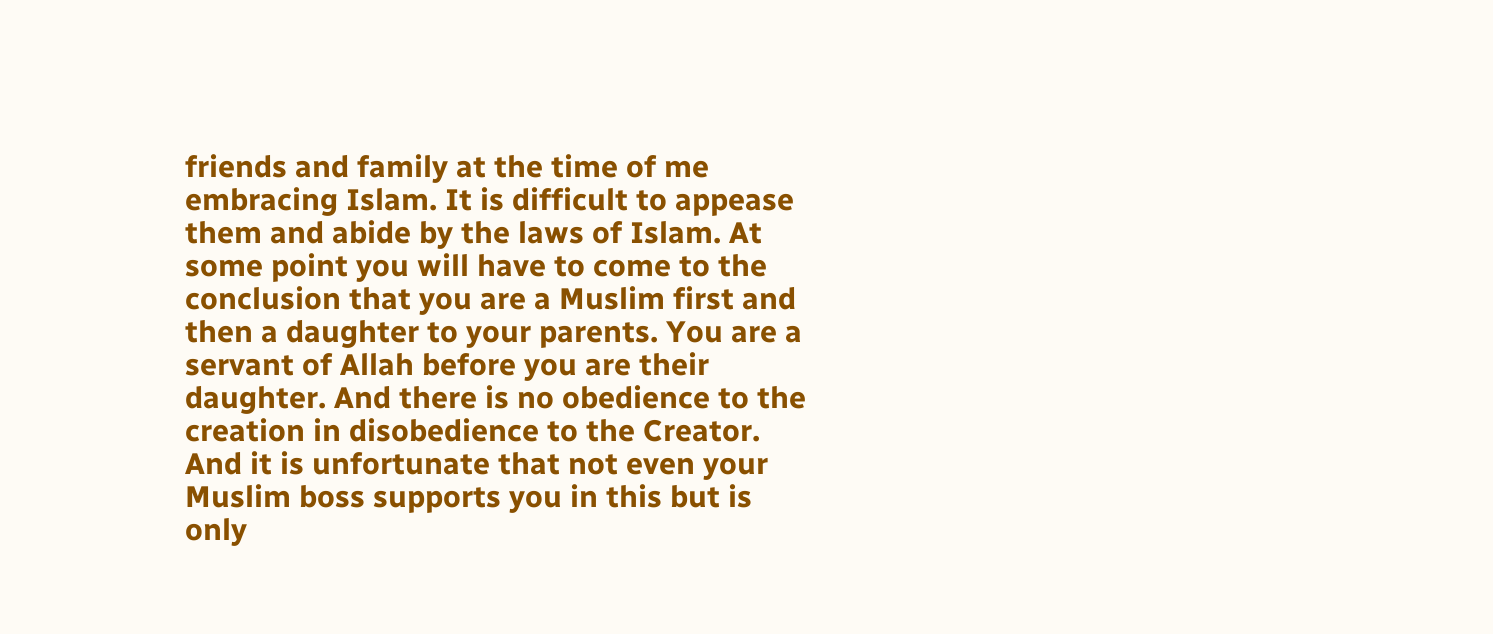friends and family at the time of me embracing Islam. It is difficult to appease them and abide by the laws of Islam. At some point you will have to come to the conclusion that you are a Muslim first and then a daughter to your parents. You are a servant of Allah before you are their daughter. And there is no obedience to the creation in disobedience to the Creator. And it is unfortunate that not even your Muslim boss supports you in this but is only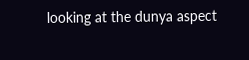looking at the dunya aspect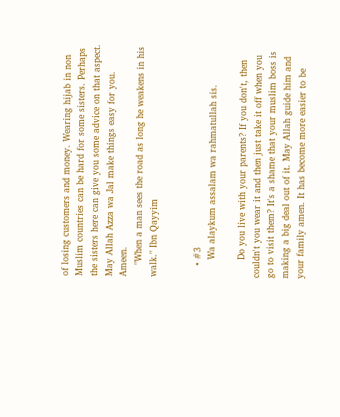of losing customers and money. Wearing hijab in non Muslim countries can be hard for some sisters. Perhaps the sisters here can give you some advice on that aspect. May Allah Azza wa Jal make things easy for you. Ameen.
    "When a man sees the road as long he weakens in his walk." Ibn Qayyim


    • #3
      Wa alaykum assalam wa rahmatullah sis.

      Do you live with your parents? If you don't, then couldn't you wear it and then just take it off when you go to visit them? It's a shame that your muslim boss is making a big deal out of it. May Allah guide him and your family amen. It has become more easier to be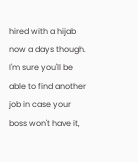hired with a hijab now a days though. I'm sure you'll be able to find another job in case your boss won't have it,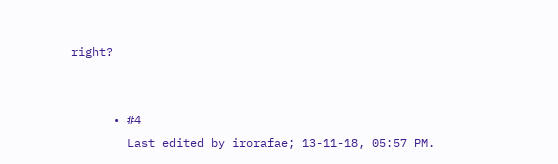right?


      • #4
        Last edited by irorafae; 13-11-18, 05:57 PM.